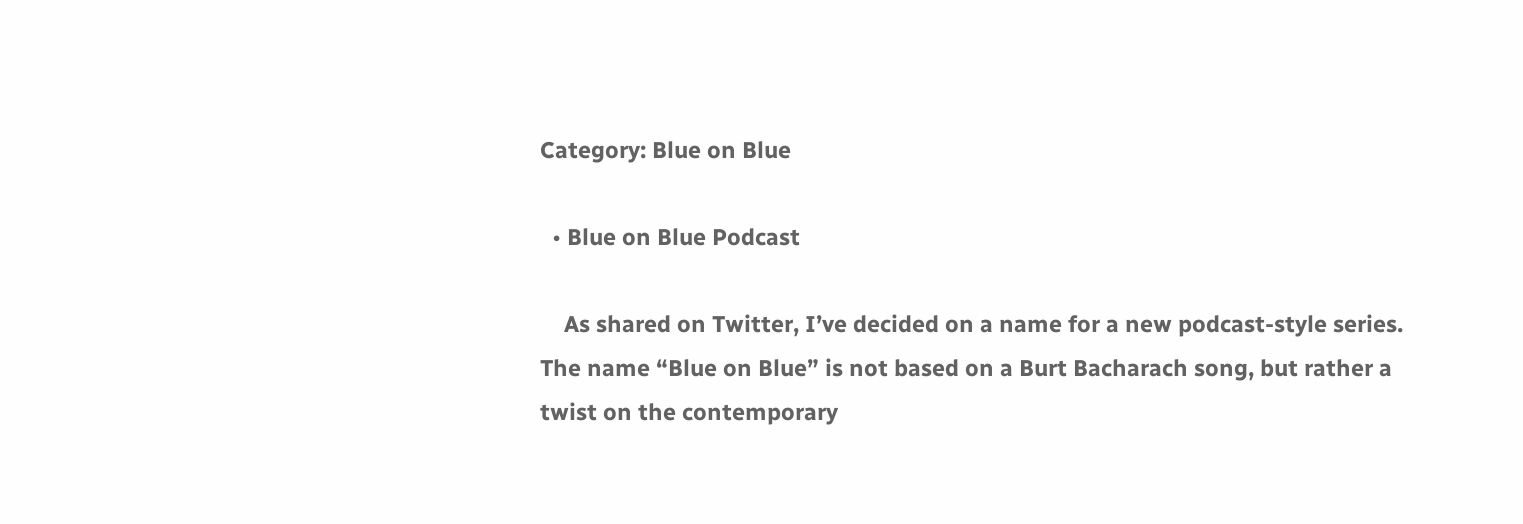Category: Blue on Blue

  • Blue on Blue Podcast

    As shared on Twitter, I’ve decided on a name for a new podcast-style series. The name “Blue on Blue” is not based on a Burt Bacharach song, but rather a twist on the contemporary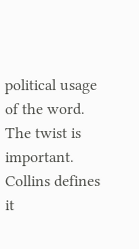political usage of the word. The twist is important. Collins defines it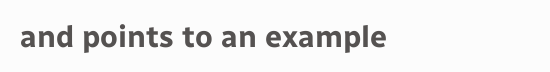and points to an example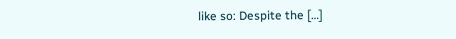like so: Despite the […]